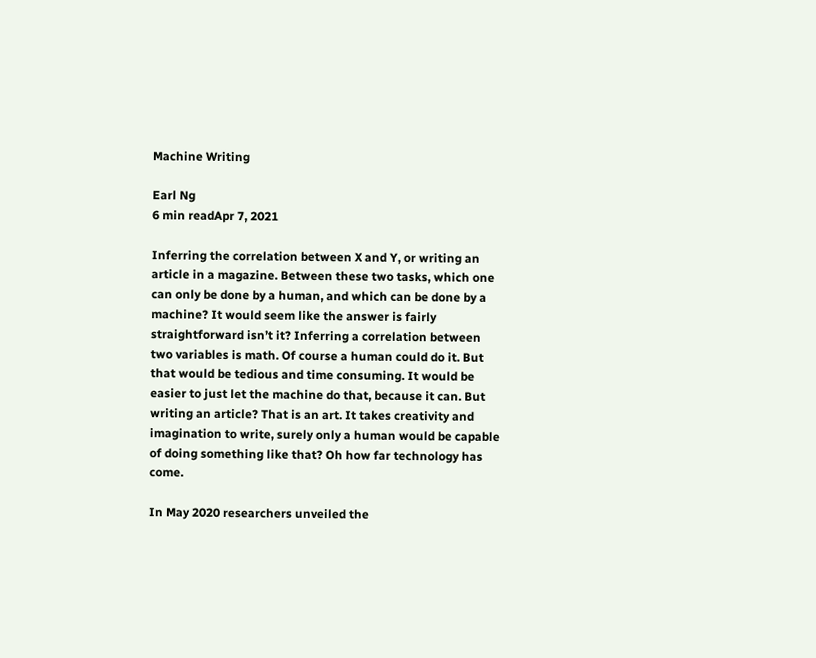Machine Writing

Earl Ng
6 min readApr 7, 2021

Inferring the correlation between X and Y, or writing an article in a magazine. Between these two tasks, which one can only be done by a human, and which can be done by a machine? It would seem like the answer is fairly straightforward isn’t it? Inferring a correlation between two variables is math. Of course a human could do it. But that would be tedious and time consuming. It would be easier to just let the machine do that, because it can. But writing an article? That is an art. It takes creativity and imagination to write, surely only a human would be capable of doing something like that? Oh how far technology has come.

In May 2020 researchers unveiled the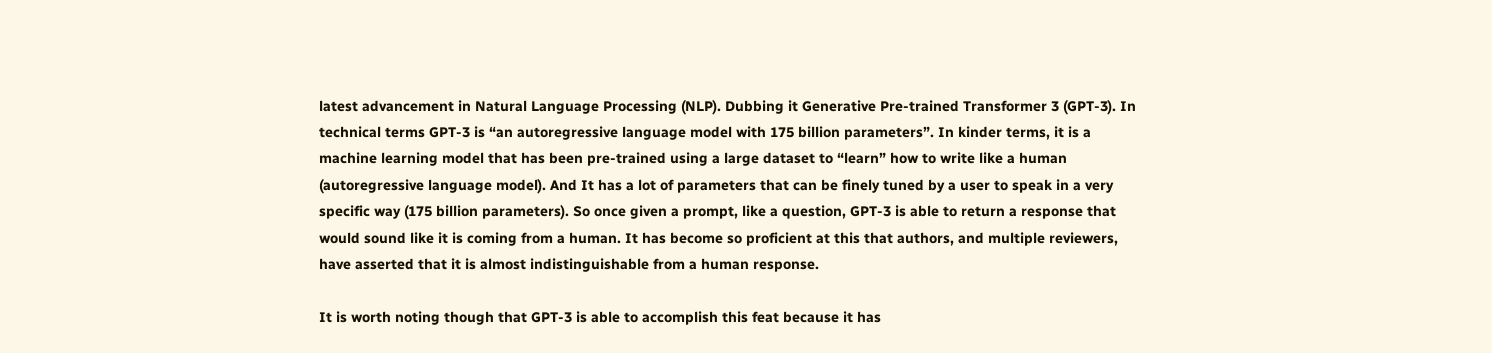latest advancement in Natural Language Processing (NLP). Dubbing it Generative Pre-trained Transformer 3 (GPT-3). In technical terms GPT-3 is “an autoregressive language model with 175 billion parameters”. In kinder terms, it is a machine learning model that has been pre-trained using a large dataset to “learn” how to write like a human (autoregressive language model). And It has a lot of parameters that can be finely tuned by a user to speak in a very specific way (175 billion parameters). So once given a prompt, like a question, GPT-3 is able to return a response that would sound like it is coming from a human. It has become so proficient at this that authors, and multiple reviewers, have asserted that it is almost indistinguishable from a human response.

It is worth noting though that GPT-3 is able to accomplish this feat because it has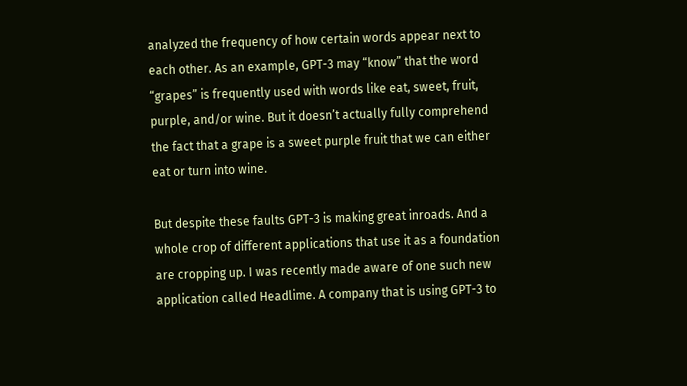analyzed the frequency of how certain words appear next to each other. As an example, GPT-3 may “know” that the word “grapes” is frequently used with words like eat, sweet, fruit, purple, and/or wine. But it doesn’t actually fully comprehend the fact that a grape is a sweet purple fruit that we can either eat or turn into wine.

But despite these faults GPT-3 is making great inroads. And a whole crop of different applications that use it as a foundation are cropping up. I was recently made aware of one such new application called Headlime. A company that is using GPT-3 to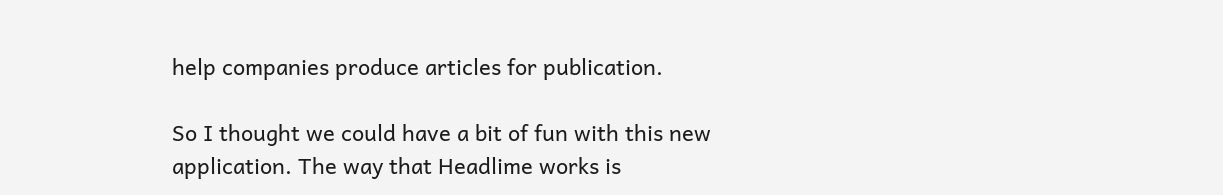help companies produce articles for publication.

So I thought we could have a bit of fun with this new application. The way that Headlime works is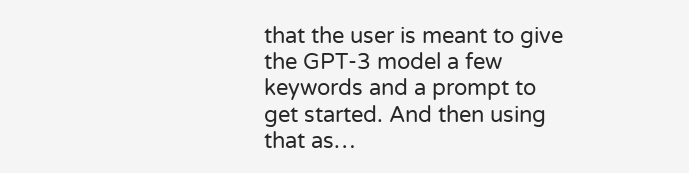that the user is meant to give the GPT-3 model a few keywords and a prompt to get started. And then using that as…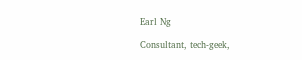Earl Ng

Consultant, tech-geek,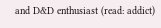and D&D enthusiast (read: addict)